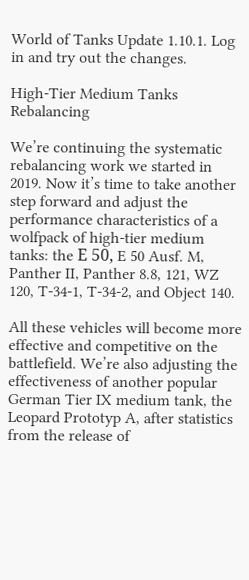World of Tanks Update 1.10.1. Log in and try out the changes.

High-Tier Medium Tanks Rebalancing

We’re continuing the systematic rebalancing work we started in 2019. Now it’s time to take another step forward and adjust the performance characteristics of a wolfpack of high-tier medium tanks: the Е 50, E 50 Ausf. M, Panther II, Panther 8.8, 121, WZ 120, T-34-1, T-34-2, and Object 140.

All these vehicles will become more effective and competitive on the battlefield. We’re also adjusting the effectiveness of another popular German Tier IX medium tank, the Leopard Prototyp A, after statistics from the release of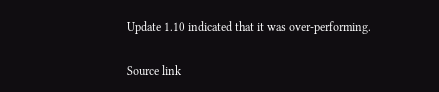Update 1.10 indicated that it was over-performing.

Source link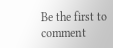Be the first to comment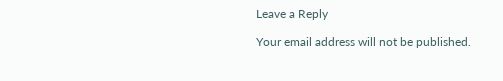Leave a Reply

Your email address will not be published.